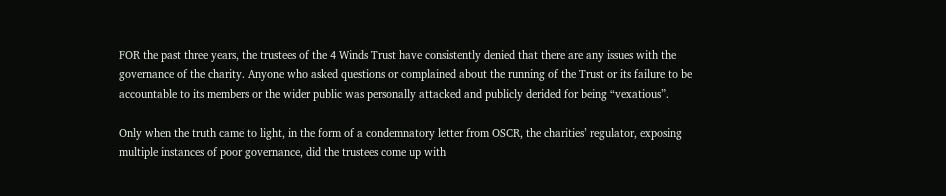FOR the past three years, the trustees of the 4 Winds Trust have consistently denied that there are any issues with the governance of the charity. Anyone who asked questions or complained about the running of the Trust or its failure to be accountable to its members or the wider public was personally attacked and publicly derided for being “vexatious”.

Only when the truth came to light, in the form of a condemnatory letter from OSCR, the charities’ regulator, exposing multiple instances of poor governance, did the trustees come up with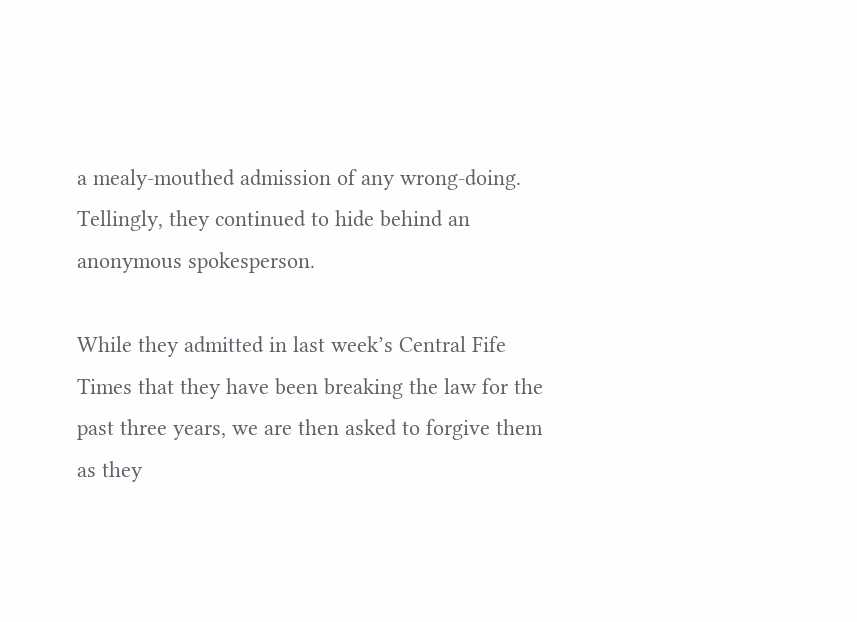a mealy-mouthed admission of any wrong-doing. Tellingly, they continued to hide behind an anonymous spokesperson.

While they admitted in last week’s Central Fife Times that they have been breaking the law for the past three years, we are then asked to forgive them as they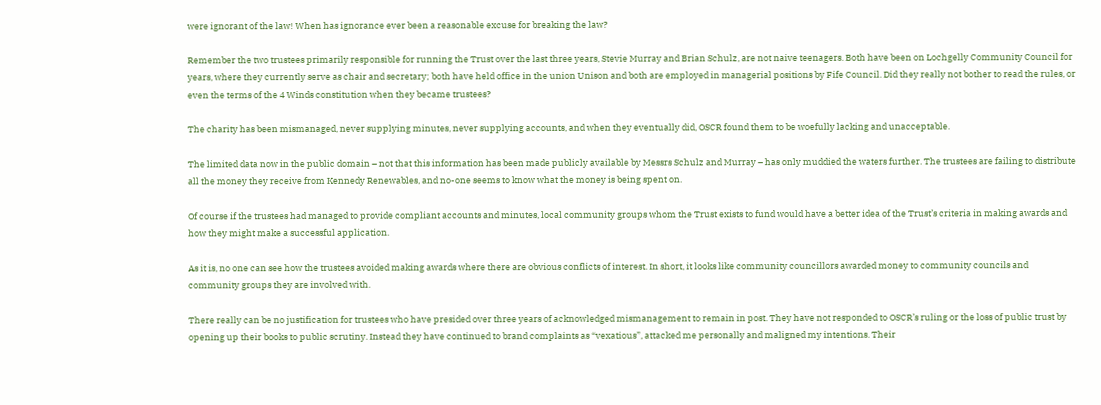were ignorant of the law! When has ignorance ever been a reasonable excuse for breaking the law?

Remember the two trustees primarily responsible for running the Trust over the last three years, Stevie Murray and Brian Schulz, are not naive teenagers. Both have been on Lochgelly Community Council for years, where they currently serve as chair and secretary; both have held office in the union Unison and both are employed in managerial positions by Fife Council. Did they really not bother to read the rules, or even the terms of the 4 Winds constitution when they became trustees?

The charity has been mismanaged, never supplying minutes, never supplying accounts, and when they eventually did, OSCR found them to be woefully lacking and unacceptable.

The limited data now in the public domain – not that this information has been made publicly available by Messrs Schulz and Murray – has only muddied the waters further. The trustees are failing to distribute all the money they receive from Kennedy Renewables, and no-one seems to know what the money is being spent on.

Of course if the trustees had managed to provide compliant accounts and minutes, local community groups whom the Trust exists to fund would have a better idea of the Trust’s criteria in making awards and how they might make a successful application.

As it is, no one can see how the trustees avoided making awards where there are obvious conflicts of interest. In short, it looks like community councillors awarded money to community councils and community groups they are involved with.

There really can be no justification for trustees who have presided over three years of acknowledged mismanagement to remain in post. They have not responded to OSCR’s ruling or the loss of public trust by opening up their books to public scrutiny. Instead they have continued to brand complaints as “vexatious”, attacked me personally and maligned my intentions. Their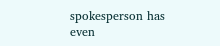spokesperson has even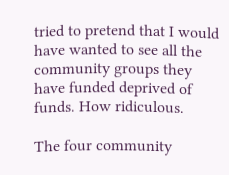tried to pretend that I would have wanted to see all the community groups they have funded deprived of funds. How ridiculous.

The four community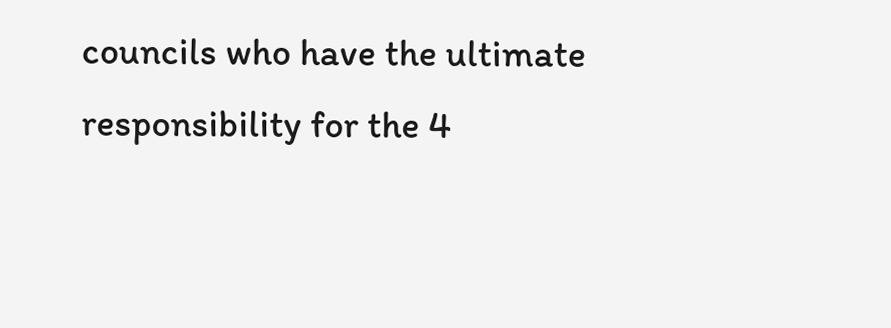councils who have the ultimate responsibility for the 4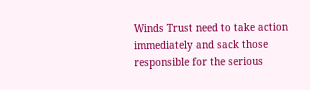Winds Trust need to take action immediately and sack those responsible for the serious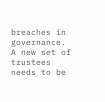breaches in governance. A new set of trustees needs to be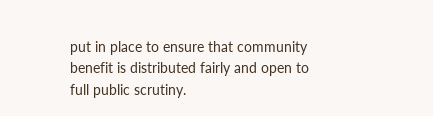put in place to ensure that community benefit is distributed fairly and open to full public scrutiny.